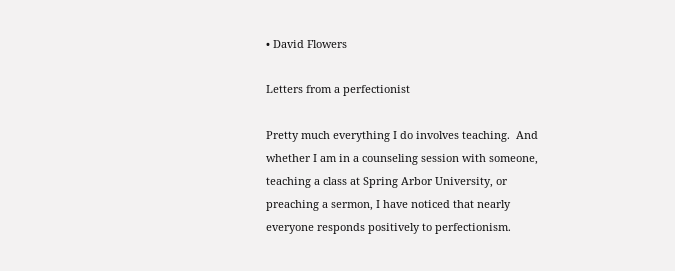• David Flowers

Letters from a perfectionist

Pretty much everything I do involves teaching.  And whether I am in a counseling session with someone, teaching a class at Spring Arbor University, or preaching a sermon, I have noticed that nearly everyone responds positively to perfectionism.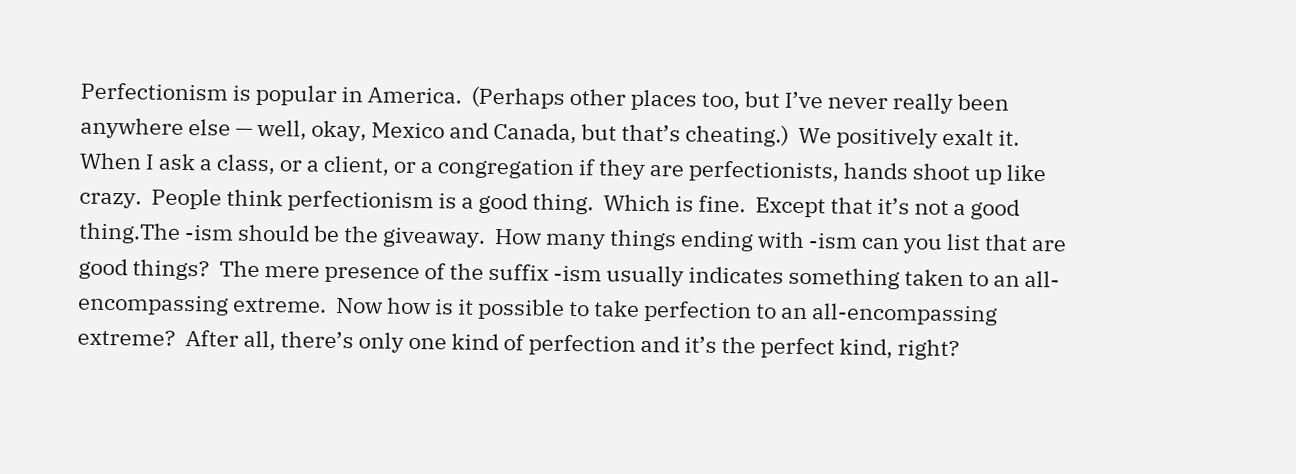Perfectionism is popular in America.  (Perhaps other places too, but I’ve never really been anywhere else — well, okay, Mexico and Canada, but that’s cheating.)  We positively exalt it.  When I ask a class, or a client, or a congregation if they are perfectionists, hands shoot up like crazy.  People think perfectionism is a good thing.  Which is fine.  Except that it’s not a good thing.The -ism should be the giveaway.  How many things ending with -ism can you list that are good things?  The mere presence of the suffix -ism usually indicates something taken to an all-encompassing extreme.  Now how is it possible to take perfection to an all-encompassing extreme?  After all, there’s only one kind of perfection and it’s the perfect kind, right?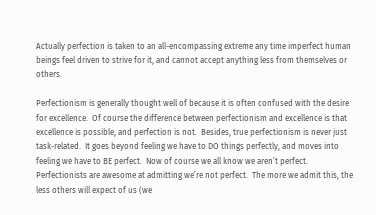Actually perfection is taken to an all-encompassing extreme any time imperfect human beings feel driven to strive for it, and cannot accept anything less from themselves or others.

Perfectionism is generally thought well of because it is often confused with the desire for excellence.  Of course the difference between perfectionism and excellence is that excellence is possible, and perfection is not.  Besides, true perfectionism is never just task-related.  It goes beyond feeling we have to DO things perfectly, and moves into feeling we have to BE perfect.  Now of course we all know we aren’t perfect.  Perfectionists are awesome at admitting we’re not perfect.  The more we admit this, the less others will expect of us (we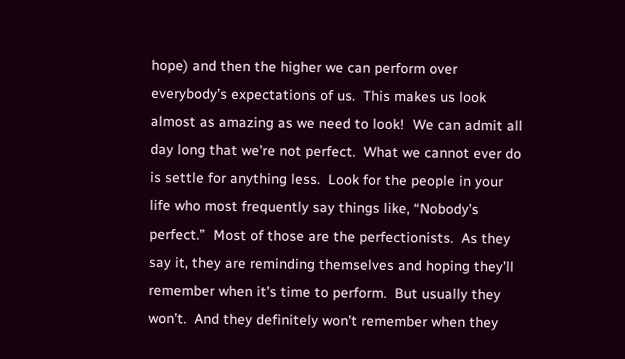hope) and then the higher we can perform over everybody’s expectations of us.  This makes us look almost as amazing as we need to look!  We can admit all day long that we’re not perfect.  What we cannot ever do is settle for anything less.  Look for the people in your life who most frequently say things like, “Nobody’s perfect.”  Most of those are the perfectionists.  As they say it, they are reminding themselves and hoping they’ll remember when it’s time to perform.  But usually they won’t.  And they definitely won’t remember when they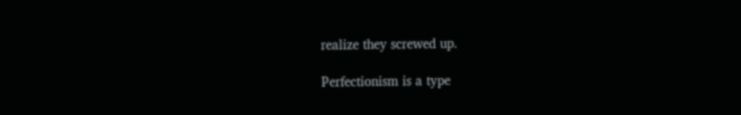realize they screwed up.

Perfectionism is a type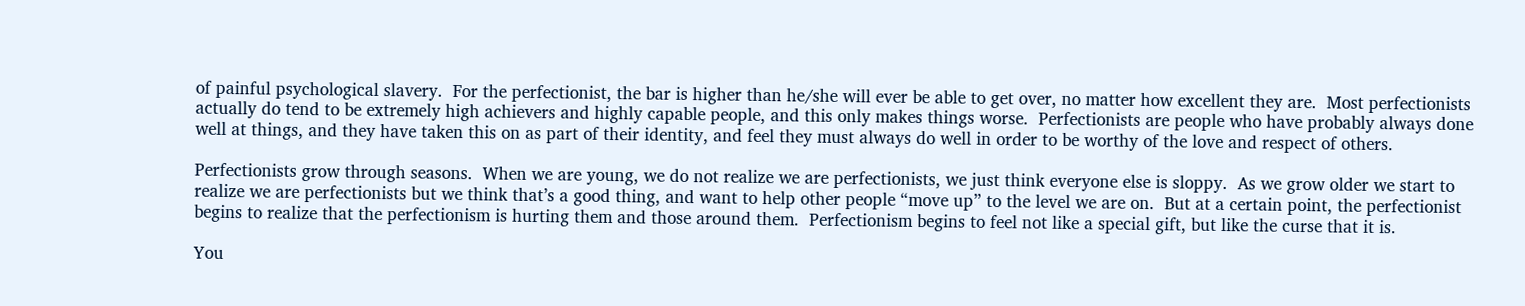of painful psychological slavery.  For the perfectionist, the bar is higher than he/she will ever be able to get over, no matter how excellent they are.  Most perfectionists actually do tend to be extremely high achievers and highly capable people, and this only makes things worse.  Perfectionists are people who have probably always done well at things, and they have taken this on as part of their identity, and feel they must always do well in order to be worthy of the love and respect of others.

Perfectionists grow through seasons.  When we are young, we do not realize we are perfectionists, we just think everyone else is sloppy.  As we grow older we start to realize we are perfectionists but we think that’s a good thing, and want to help other people “move up” to the level we are on.  But at a certain point, the perfectionist begins to realize that the perfectionism is hurting them and those around them.  Perfectionism begins to feel not like a special gift, but like the curse that it is.

You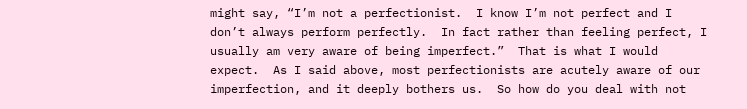might say, “I’m not a perfectionist.  I know I’m not perfect and I don’t always perform perfectly.  In fact rather than feeling perfect, I usually am very aware of being imperfect.”  That is what I would expect.  As I said above, most perfectionists are acutely aware of our imperfection, and it deeply bothers us.  So how do you deal with not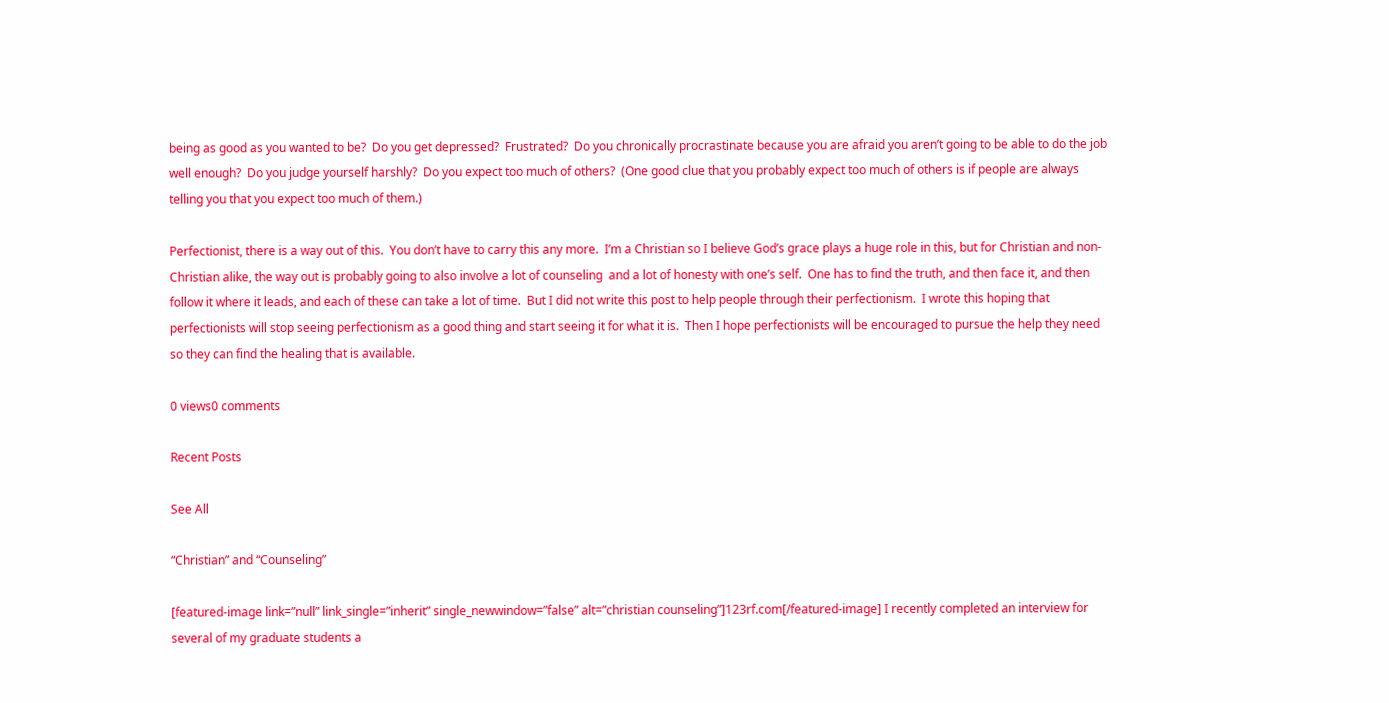being as good as you wanted to be?  Do you get depressed?  Frustrated?  Do you chronically procrastinate because you are afraid you aren’t going to be able to do the job well enough?  Do you judge yourself harshly?  Do you expect too much of others?  (One good clue that you probably expect too much of others is if people are always telling you that you expect too much of them.)

Perfectionist, there is a way out of this.  You don’t have to carry this any more.  I’m a Christian so I believe God’s grace plays a huge role in this, but for Christian and non-Christian alike, the way out is probably going to also involve a lot of counseling  and a lot of honesty with one’s self.  One has to find the truth, and then face it, and then follow it where it leads, and each of these can take a lot of time.  But I did not write this post to help people through their perfectionism.  I wrote this hoping that perfectionists will stop seeing perfectionism as a good thing and start seeing it for what it is.  Then I hope perfectionists will be encouraged to pursue the help they need so they can find the healing that is available.

0 views0 comments

Recent Posts

See All

“Christian” and “Counseling”

[featured-image link=”null” link_single=”inherit” single_newwindow=”false” alt=”christian counseling”]123rf.com[/featured-image] I recently completed an interview for several of my graduate students a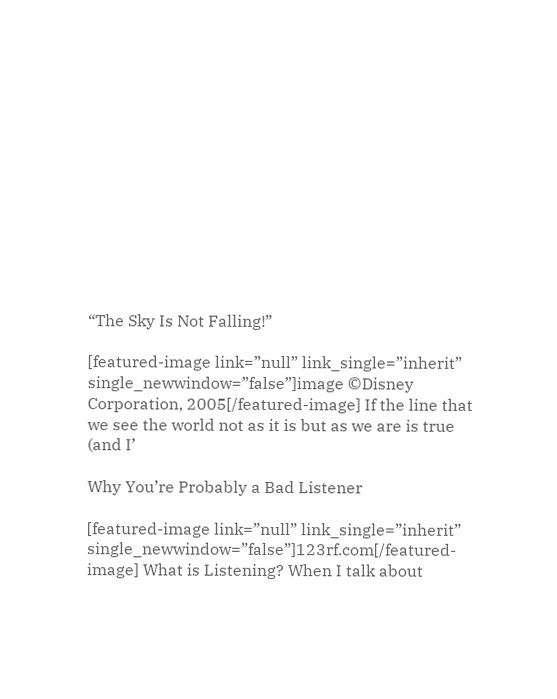“The Sky Is Not Falling!”

[featured-image link=”null” link_single=”inherit” single_newwindow=”false”]image ©Disney Corporation, 2005[/featured-image] If the line that we see the world not as it is but as we are is true (and I’

Why You’re Probably a Bad Listener

[featured-image link=”null” link_single=”inherit” single_newwindow=”false”]123rf.com[/featured-image] What is Listening? When I talk about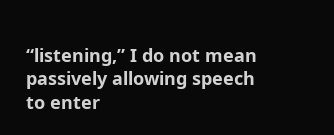“listening,” I do not mean passively allowing speech to enter